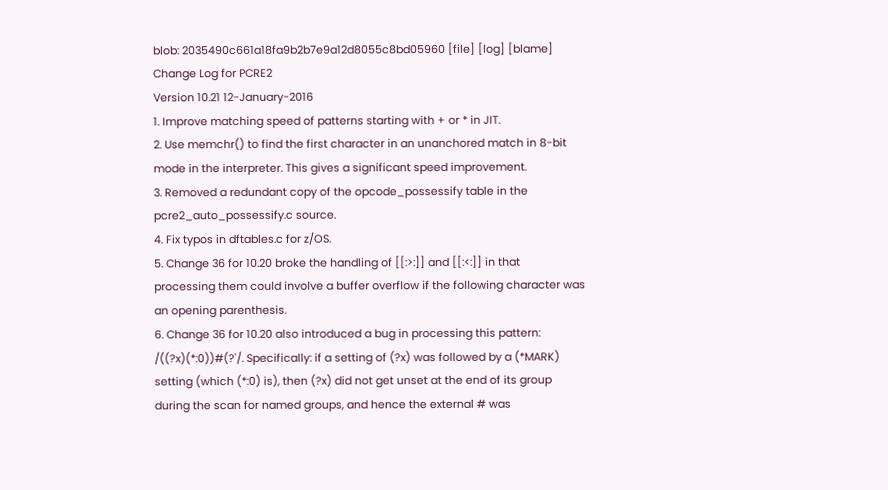blob: 2035490c661a18fa9b2b7e9a12d8055c8bd05960 [file] [log] [blame]
Change Log for PCRE2
Version 10.21 12-January-2016
1. Improve matching speed of patterns starting with + or * in JIT.
2. Use memchr() to find the first character in an unanchored match in 8-bit
mode in the interpreter. This gives a significant speed improvement.
3. Removed a redundant copy of the opcode_possessify table in the
pcre2_auto_possessify.c source.
4. Fix typos in dftables.c for z/OS.
5. Change 36 for 10.20 broke the handling of [[:>:]] and [[:<:]] in that
processing them could involve a buffer overflow if the following character was
an opening parenthesis.
6. Change 36 for 10.20 also introduced a bug in processing this pattern:
/((?x)(*:0))#(?'/. Specifically: if a setting of (?x) was followed by a (*MARK)
setting (which (*:0) is), then (?x) did not get unset at the end of its group
during the scan for named groups, and hence the external # was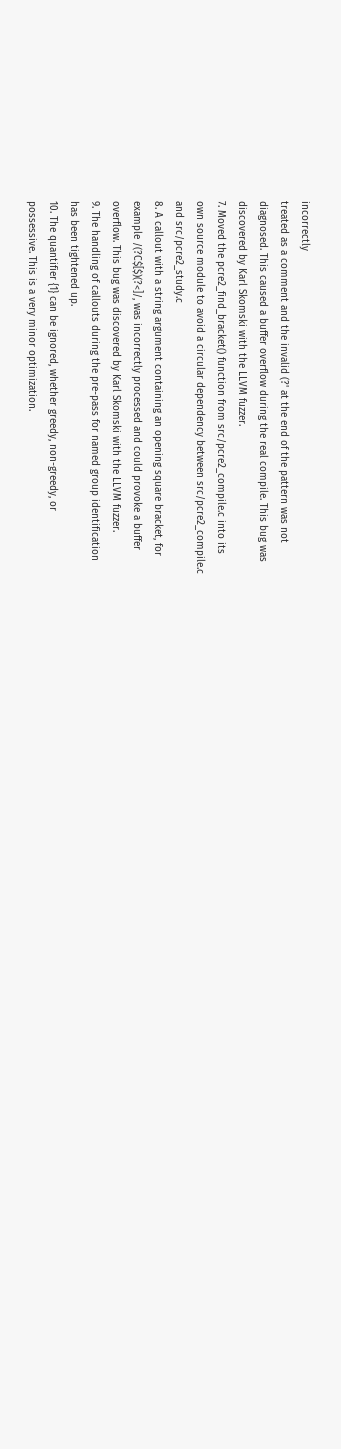incorrectly
treated as a comment and the invalid (?' at the end of the pattern was not
diagnosed. This caused a buffer overflow during the real compile. This bug was
discovered by Karl Skomski with the LLVM fuzzer.
7. Moved the pcre2_find_bracket() function from src/pcre2_compile.c into its
own source module to avoid a circular dependency between src/pcre2_compile.c
and src/pcre2_study.c
8. A callout with a string argument containing an opening square bracket, for
example /(?C$[$)(?<]/, was incorrectly processed and could provoke a buffer
overflow. This bug was discovered by Karl Skomski with the LLVM fuzzer.
9. The handling of callouts during the pre-pass for named group identification
has been tightened up.
10. The quantifier {1} can be ignored, whether greedy, non-greedy, or
possessive. This is a very minor optimization.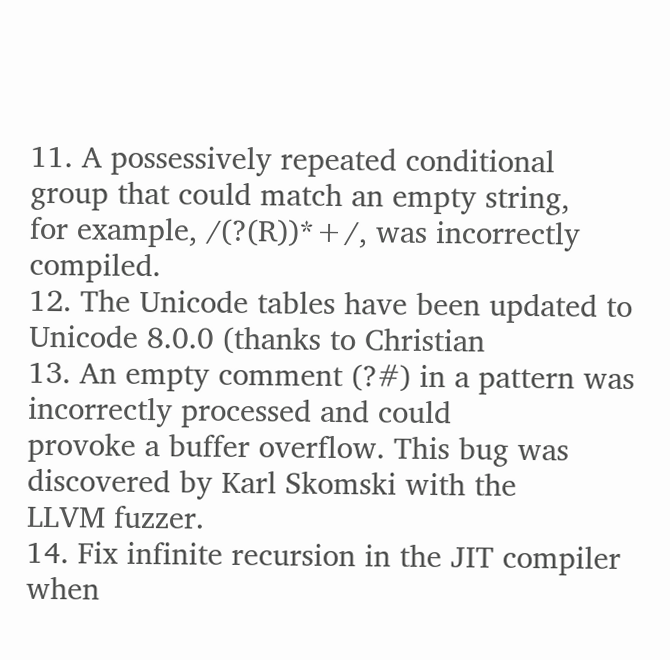11. A possessively repeated conditional group that could match an empty string,
for example, /(?(R))*+/, was incorrectly compiled.
12. The Unicode tables have been updated to Unicode 8.0.0 (thanks to Christian
13. An empty comment (?#) in a pattern was incorrectly processed and could
provoke a buffer overflow. This bug was discovered by Karl Skomski with the
LLVM fuzzer.
14. Fix infinite recursion in the JIT compiler when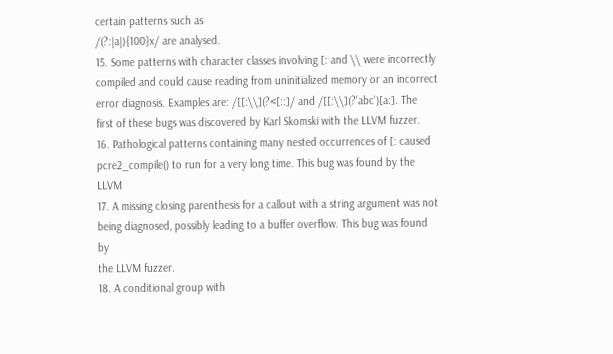certain patterns such as
/(?:|a|){100}x/ are analysed.
15. Some patterns with character classes involving [: and \\ were incorrectly
compiled and could cause reading from uninitialized memory or an incorrect
error diagnosis. Examples are: /[[:\\](?<[::]/ and /[[:\\](?'abc')[a:]. The
first of these bugs was discovered by Karl Skomski with the LLVM fuzzer.
16. Pathological patterns containing many nested occurrences of [: caused
pcre2_compile() to run for a very long time. This bug was found by the LLVM
17. A missing closing parenthesis for a callout with a string argument was not
being diagnosed, possibly leading to a buffer overflow. This bug was found by
the LLVM fuzzer.
18. A conditional group with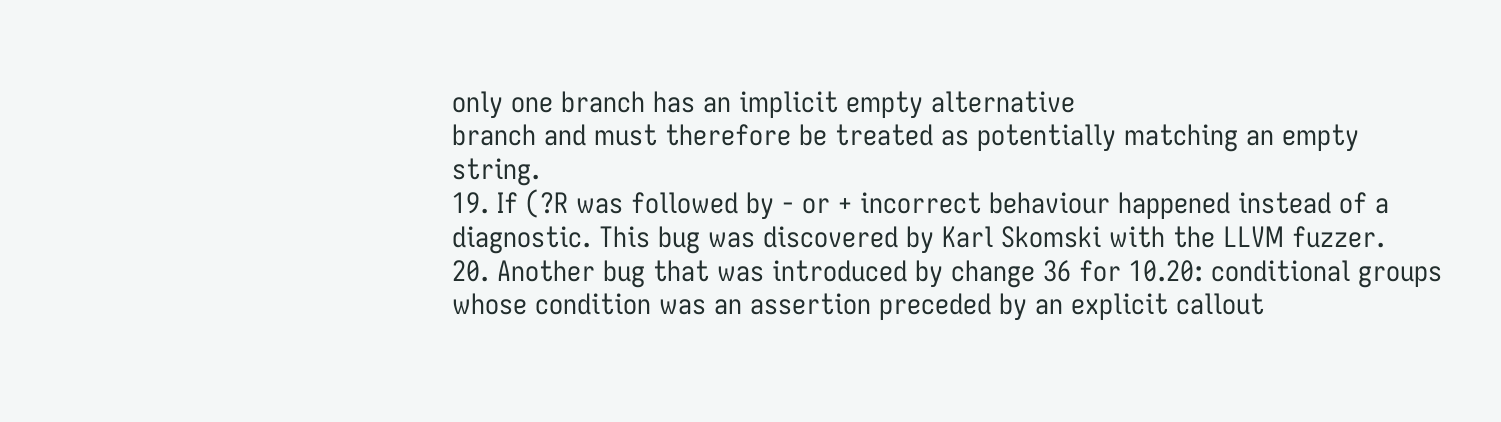only one branch has an implicit empty alternative
branch and must therefore be treated as potentially matching an empty string.
19. If (?R was followed by - or + incorrect behaviour happened instead of a
diagnostic. This bug was discovered by Karl Skomski with the LLVM fuzzer.
20. Another bug that was introduced by change 36 for 10.20: conditional groups
whose condition was an assertion preceded by an explicit callout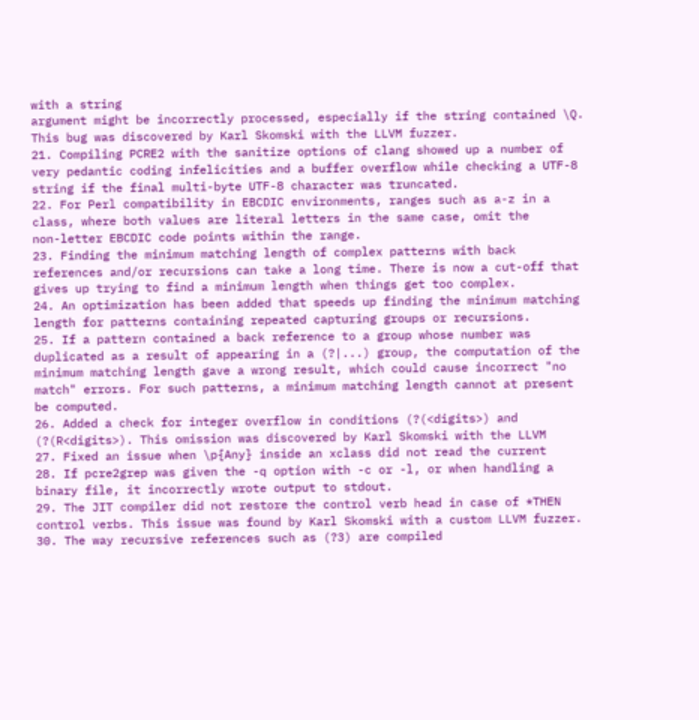with a string
argument might be incorrectly processed, especially if the string contained \Q.
This bug was discovered by Karl Skomski with the LLVM fuzzer.
21. Compiling PCRE2 with the sanitize options of clang showed up a number of
very pedantic coding infelicities and a buffer overflow while checking a UTF-8
string if the final multi-byte UTF-8 character was truncated.
22. For Perl compatibility in EBCDIC environments, ranges such as a-z in a
class, where both values are literal letters in the same case, omit the
non-letter EBCDIC code points within the range.
23. Finding the minimum matching length of complex patterns with back
references and/or recursions can take a long time. There is now a cut-off that
gives up trying to find a minimum length when things get too complex.
24. An optimization has been added that speeds up finding the minimum matching
length for patterns containing repeated capturing groups or recursions.
25. If a pattern contained a back reference to a group whose number was
duplicated as a result of appearing in a (?|...) group, the computation of the
minimum matching length gave a wrong result, which could cause incorrect "no
match" errors. For such patterns, a minimum matching length cannot at present
be computed.
26. Added a check for integer overflow in conditions (?(<digits>) and
(?(R<digits>). This omission was discovered by Karl Skomski with the LLVM
27. Fixed an issue when \p{Any} inside an xclass did not read the current
28. If pcre2grep was given the -q option with -c or -l, or when handling a
binary file, it incorrectly wrote output to stdout.
29. The JIT compiler did not restore the control verb head in case of *THEN
control verbs. This issue was found by Karl Skomski with a custom LLVM fuzzer.
30. The way recursive references such as (?3) are compiled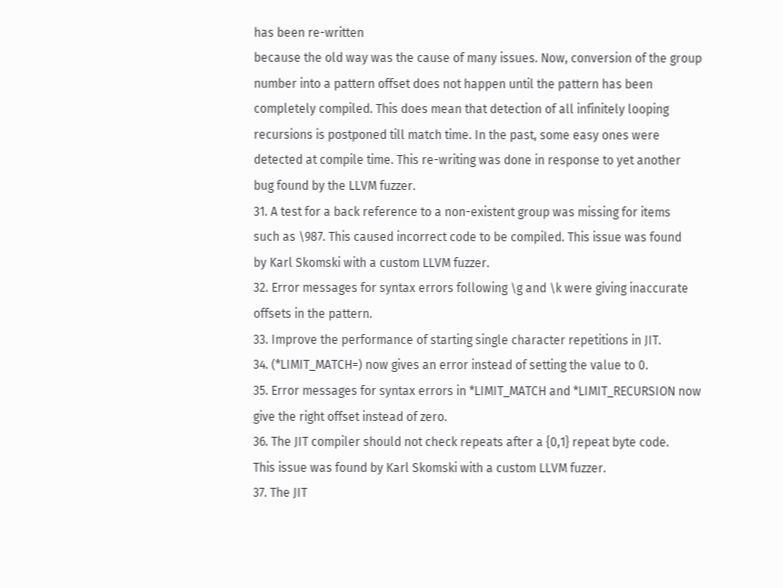has been re-written
because the old way was the cause of many issues. Now, conversion of the group
number into a pattern offset does not happen until the pattern has been
completely compiled. This does mean that detection of all infinitely looping
recursions is postponed till match time. In the past, some easy ones were
detected at compile time. This re-writing was done in response to yet another
bug found by the LLVM fuzzer.
31. A test for a back reference to a non-existent group was missing for items
such as \987. This caused incorrect code to be compiled. This issue was found
by Karl Skomski with a custom LLVM fuzzer.
32. Error messages for syntax errors following \g and \k were giving inaccurate
offsets in the pattern.
33. Improve the performance of starting single character repetitions in JIT.
34. (*LIMIT_MATCH=) now gives an error instead of setting the value to 0.
35. Error messages for syntax errors in *LIMIT_MATCH and *LIMIT_RECURSION now
give the right offset instead of zero.
36. The JIT compiler should not check repeats after a {0,1} repeat byte code.
This issue was found by Karl Skomski with a custom LLVM fuzzer.
37. The JIT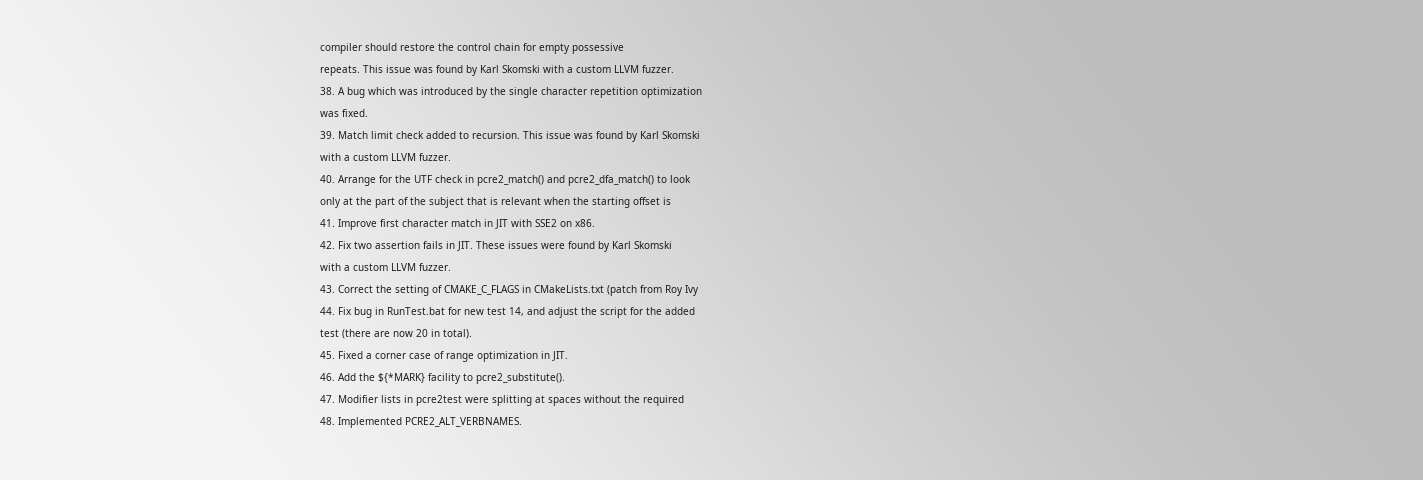compiler should restore the control chain for empty possessive
repeats. This issue was found by Karl Skomski with a custom LLVM fuzzer.
38. A bug which was introduced by the single character repetition optimization
was fixed.
39. Match limit check added to recursion. This issue was found by Karl Skomski
with a custom LLVM fuzzer.
40. Arrange for the UTF check in pcre2_match() and pcre2_dfa_match() to look
only at the part of the subject that is relevant when the starting offset is
41. Improve first character match in JIT with SSE2 on x86.
42. Fix two assertion fails in JIT. These issues were found by Karl Skomski
with a custom LLVM fuzzer.
43. Correct the setting of CMAKE_C_FLAGS in CMakeLists.txt (patch from Roy Ivy
44. Fix bug in RunTest.bat for new test 14, and adjust the script for the added
test (there are now 20 in total).
45. Fixed a corner case of range optimization in JIT.
46. Add the ${*MARK} facility to pcre2_substitute().
47. Modifier lists in pcre2test were splitting at spaces without the required
48. Implemented PCRE2_ALT_VERBNAMES.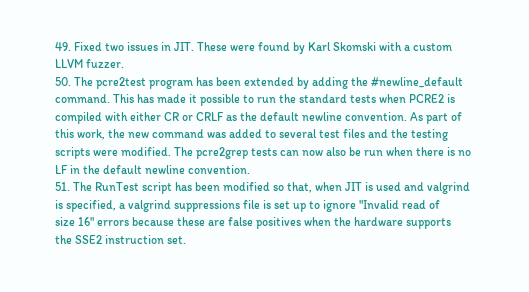49. Fixed two issues in JIT. These were found by Karl Skomski with a custom
LLVM fuzzer.
50. The pcre2test program has been extended by adding the #newline_default
command. This has made it possible to run the standard tests when PCRE2 is
compiled with either CR or CRLF as the default newline convention. As part of
this work, the new command was added to several test files and the testing
scripts were modified. The pcre2grep tests can now also be run when there is no
LF in the default newline convention.
51. The RunTest script has been modified so that, when JIT is used and valgrind
is specified, a valgrind suppressions file is set up to ignore "Invalid read of
size 16" errors because these are false positives when the hardware supports
the SSE2 instruction set.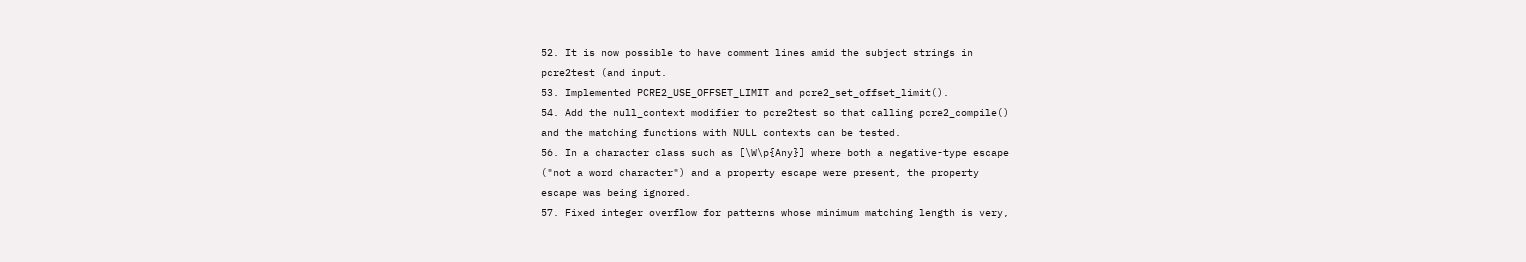52. It is now possible to have comment lines amid the subject strings in
pcre2test (and input.
53. Implemented PCRE2_USE_OFFSET_LIMIT and pcre2_set_offset_limit().
54. Add the null_context modifier to pcre2test so that calling pcre2_compile()
and the matching functions with NULL contexts can be tested.
56. In a character class such as [\W\p{Any}] where both a negative-type escape
("not a word character") and a property escape were present, the property
escape was being ignored.
57. Fixed integer overflow for patterns whose minimum matching length is very,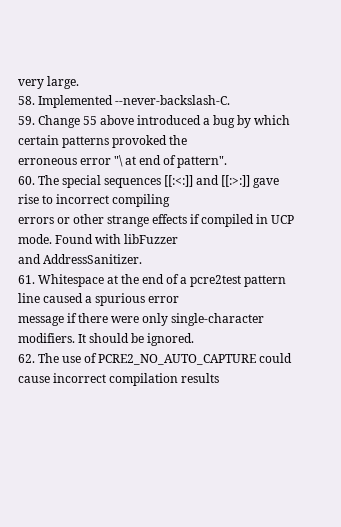very large.
58. Implemented --never-backslash-C.
59. Change 55 above introduced a bug by which certain patterns provoked the
erroneous error "\ at end of pattern".
60. The special sequences [[:<:]] and [[:>:]] gave rise to incorrect compiling
errors or other strange effects if compiled in UCP mode. Found with libFuzzer
and AddressSanitizer.
61. Whitespace at the end of a pcre2test pattern line caused a spurious error
message if there were only single-character modifiers. It should be ignored.
62. The use of PCRE2_NO_AUTO_CAPTURE could cause incorrect compilation results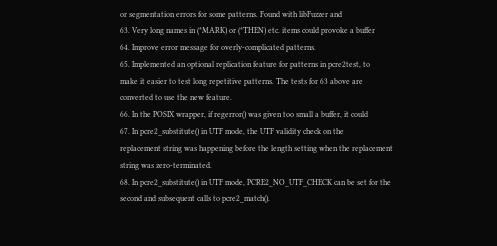or segmentation errors for some patterns. Found with libFuzzer and
63. Very long names in (*MARK) or (*THEN) etc. items could provoke a buffer
64. Improve error message for overly-complicated patterns.
65. Implemented an optional replication feature for patterns in pcre2test, to
make it easier to test long repetitive patterns. The tests for 63 above are
converted to use the new feature.
66. In the POSIX wrapper, if regerror() was given too small a buffer, it could
67. In pcre2_substitute() in UTF mode, the UTF validity check on the
replacement string was happening before the length setting when the replacement
string was zero-terminated.
68. In pcre2_substitute() in UTF mode, PCRE2_NO_UTF_CHECK can be set for the
second and subsequent calls to pcre2_match().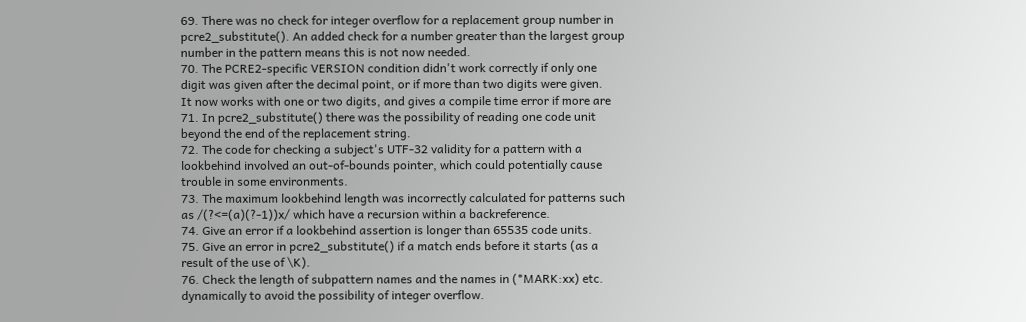69. There was no check for integer overflow for a replacement group number in
pcre2_substitute(). An added check for a number greater than the largest group
number in the pattern means this is not now needed.
70. The PCRE2-specific VERSION condition didn't work correctly if only one
digit was given after the decimal point, or if more than two digits were given.
It now works with one or two digits, and gives a compile time error if more are
71. In pcre2_substitute() there was the possibility of reading one code unit
beyond the end of the replacement string.
72. The code for checking a subject's UTF-32 validity for a pattern with a
lookbehind involved an out-of-bounds pointer, which could potentially cause
trouble in some environments.
73. The maximum lookbehind length was incorrectly calculated for patterns such
as /(?<=(a)(?-1))x/ which have a recursion within a backreference.
74. Give an error if a lookbehind assertion is longer than 65535 code units.
75. Give an error in pcre2_substitute() if a match ends before it starts (as a
result of the use of \K).
76. Check the length of subpattern names and the names in (*MARK:xx) etc.
dynamically to avoid the possibility of integer overflow.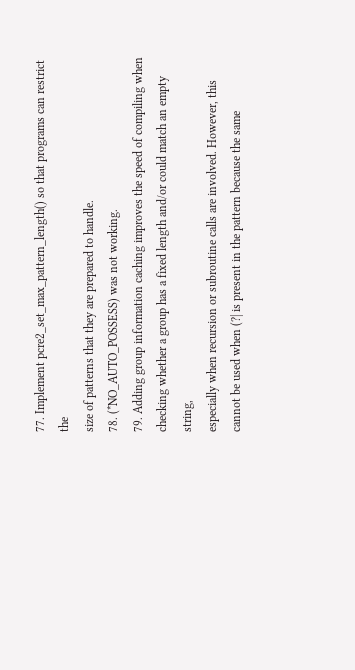77. Implement pcre2_set_max_pattern_length() so that programs can restrict the
size of patterns that they are prepared to handle.
78. (*NO_AUTO_POSSESS) was not working.
79. Adding group information caching improves the speed of compiling when
checking whether a group has a fixed length and/or could match an empty string,
especially when recursion or subroutine calls are involved. However, this
cannot be used when (?| is present in the pattern because the same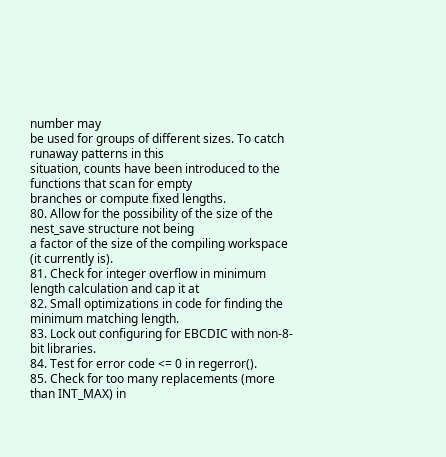number may
be used for groups of different sizes. To catch runaway patterns in this
situation, counts have been introduced to the functions that scan for empty
branches or compute fixed lengths.
80. Allow for the possibility of the size of the nest_save structure not being
a factor of the size of the compiling workspace (it currently is).
81. Check for integer overflow in minimum length calculation and cap it at
82. Small optimizations in code for finding the minimum matching length.
83. Lock out configuring for EBCDIC with non-8-bit libraries.
84. Test for error code <= 0 in regerror().
85. Check for too many replacements (more than INT_MAX) in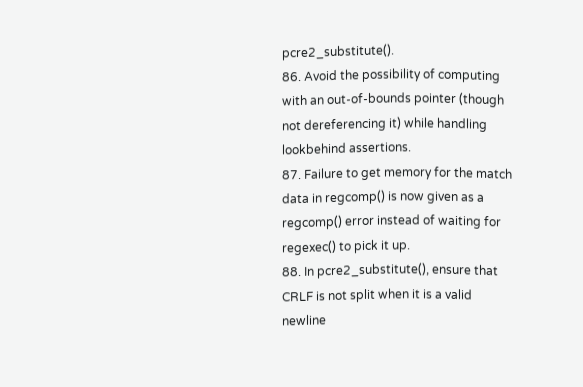pcre2_substitute().
86. Avoid the possibility of computing with an out-of-bounds pointer (though
not dereferencing it) while handling lookbehind assertions.
87. Failure to get memory for the match data in regcomp() is now given as a
regcomp() error instead of waiting for regexec() to pick it up.
88. In pcre2_substitute(), ensure that CRLF is not split when it is a valid
newline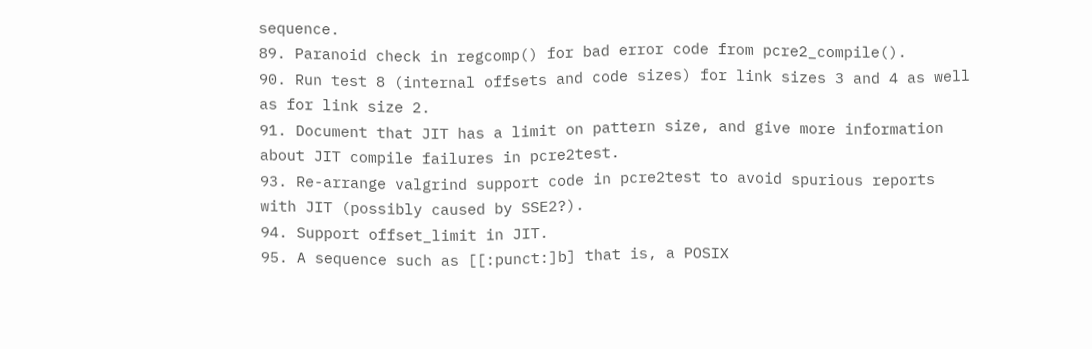sequence.
89. Paranoid check in regcomp() for bad error code from pcre2_compile().
90. Run test 8 (internal offsets and code sizes) for link sizes 3 and 4 as well
as for link size 2.
91. Document that JIT has a limit on pattern size, and give more information
about JIT compile failures in pcre2test.
93. Re-arrange valgrind support code in pcre2test to avoid spurious reports
with JIT (possibly caused by SSE2?).
94. Support offset_limit in JIT.
95. A sequence such as [[:punct:]b] that is, a POSIX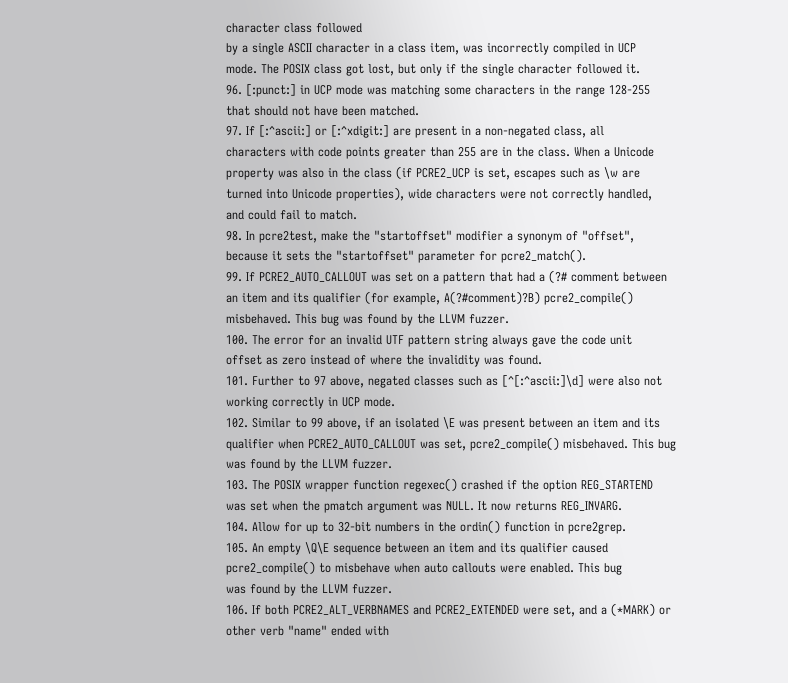character class followed
by a single ASCII character in a class item, was incorrectly compiled in UCP
mode. The POSIX class got lost, but only if the single character followed it.
96. [:punct:] in UCP mode was matching some characters in the range 128-255
that should not have been matched.
97. If [:^ascii:] or [:^xdigit:] are present in a non-negated class, all
characters with code points greater than 255 are in the class. When a Unicode
property was also in the class (if PCRE2_UCP is set, escapes such as \w are
turned into Unicode properties), wide characters were not correctly handled,
and could fail to match.
98. In pcre2test, make the "startoffset" modifier a synonym of "offset",
because it sets the "startoffset" parameter for pcre2_match().
99. If PCRE2_AUTO_CALLOUT was set on a pattern that had a (?# comment between
an item and its qualifier (for example, A(?#comment)?B) pcre2_compile()
misbehaved. This bug was found by the LLVM fuzzer.
100. The error for an invalid UTF pattern string always gave the code unit
offset as zero instead of where the invalidity was found.
101. Further to 97 above, negated classes such as [^[:^ascii:]\d] were also not
working correctly in UCP mode.
102. Similar to 99 above, if an isolated \E was present between an item and its
qualifier when PCRE2_AUTO_CALLOUT was set, pcre2_compile() misbehaved. This bug
was found by the LLVM fuzzer.
103. The POSIX wrapper function regexec() crashed if the option REG_STARTEND
was set when the pmatch argument was NULL. It now returns REG_INVARG.
104. Allow for up to 32-bit numbers in the ordin() function in pcre2grep.
105. An empty \Q\E sequence between an item and its qualifier caused
pcre2_compile() to misbehave when auto callouts were enabled. This bug
was found by the LLVM fuzzer.
106. If both PCRE2_ALT_VERBNAMES and PCRE2_EXTENDED were set, and a (*MARK) or
other verb "name" ended with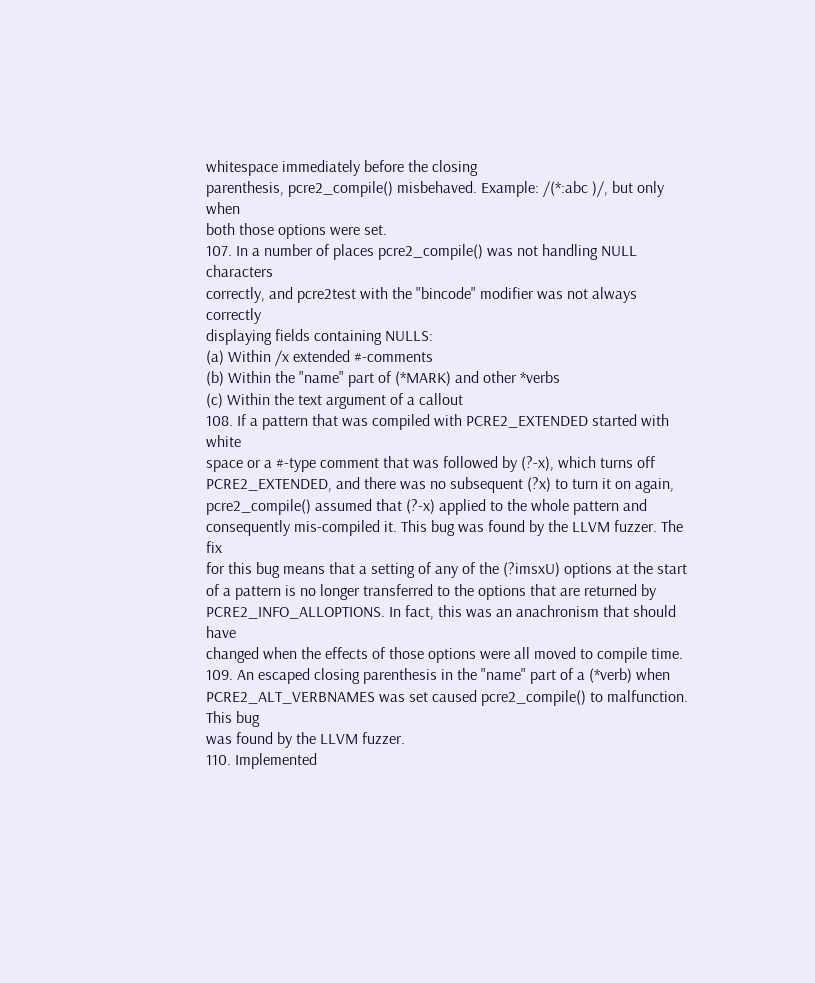whitespace immediately before the closing
parenthesis, pcre2_compile() misbehaved. Example: /(*:abc )/, but only when
both those options were set.
107. In a number of places pcre2_compile() was not handling NULL characters
correctly, and pcre2test with the "bincode" modifier was not always correctly
displaying fields containing NULLS:
(a) Within /x extended #-comments
(b) Within the "name" part of (*MARK) and other *verbs
(c) Within the text argument of a callout
108. If a pattern that was compiled with PCRE2_EXTENDED started with white
space or a #-type comment that was followed by (?-x), which turns off
PCRE2_EXTENDED, and there was no subsequent (?x) to turn it on again,
pcre2_compile() assumed that (?-x) applied to the whole pattern and
consequently mis-compiled it. This bug was found by the LLVM fuzzer. The fix
for this bug means that a setting of any of the (?imsxU) options at the start
of a pattern is no longer transferred to the options that are returned by
PCRE2_INFO_ALLOPTIONS. In fact, this was an anachronism that should have
changed when the effects of those options were all moved to compile time.
109. An escaped closing parenthesis in the "name" part of a (*verb) when
PCRE2_ALT_VERBNAMES was set caused pcre2_compile() to malfunction. This bug
was found by the LLVM fuzzer.
110. Implemented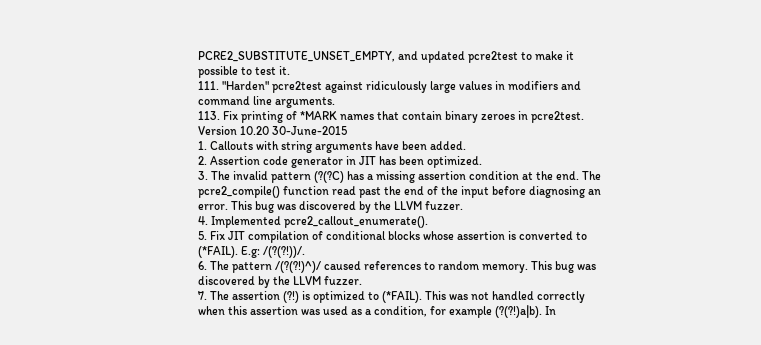PCRE2_SUBSTITUTE_UNSET_EMPTY, and updated pcre2test to make it
possible to test it.
111. "Harden" pcre2test against ridiculously large values in modifiers and
command line arguments.
113. Fix printing of *MARK names that contain binary zeroes in pcre2test.
Version 10.20 30-June-2015
1. Callouts with string arguments have been added.
2. Assertion code generator in JIT has been optimized.
3. The invalid pattern (?(?C) has a missing assertion condition at the end. The
pcre2_compile() function read past the end of the input before diagnosing an
error. This bug was discovered by the LLVM fuzzer.
4. Implemented pcre2_callout_enumerate().
5. Fix JIT compilation of conditional blocks whose assertion is converted to
(*FAIL). E.g: /(?(?!))/.
6. The pattern /(?(?!)^)/ caused references to random memory. This bug was
discovered by the LLVM fuzzer.
7. The assertion (?!) is optimized to (*FAIL). This was not handled correctly
when this assertion was used as a condition, for example (?(?!)a|b). In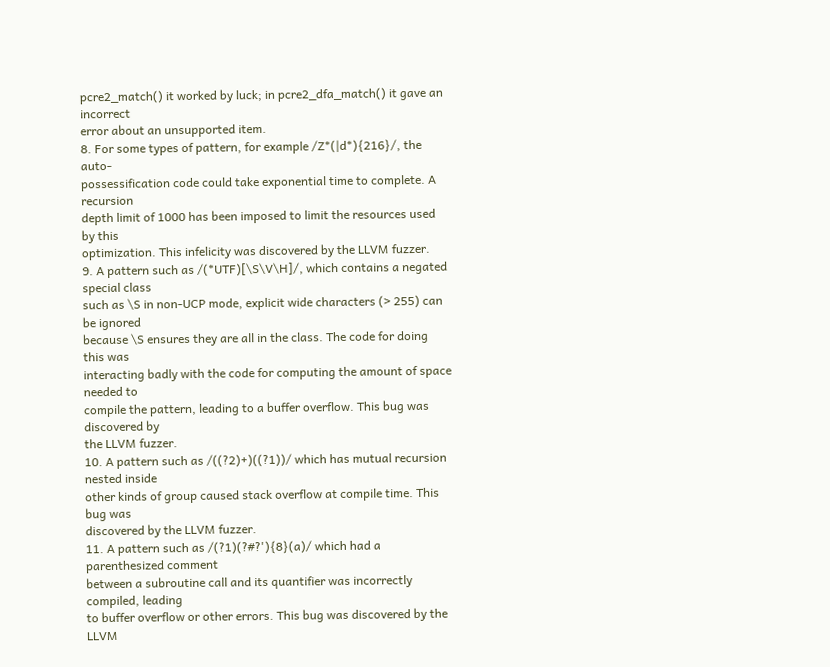pcre2_match() it worked by luck; in pcre2_dfa_match() it gave an incorrect
error about an unsupported item.
8. For some types of pattern, for example /Z*(|d*){216}/, the auto-
possessification code could take exponential time to complete. A recursion
depth limit of 1000 has been imposed to limit the resources used by this
optimization. This infelicity was discovered by the LLVM fuzzer.
9. A pattern such as /(*UTF)[\S\V\H]/, which contains a negated special class
such as \S in non-UCP mode, explicit wide characters (> 255) can be ignored
because \S ensures they are all in the class. The code for doing this was
interacting badly with the code for computing the amount of space needed to
compile the pattern, leading to a buffer overflow. This bug was discovered by
the LLVM fuzzer.
10. A pattern such as /((?2)+)((?1))/ which has mutual recursion nested inside
other kinds of group caused stack overflow at compile time. This bug was
discovered by the LLVM fuzzer.
11. A pattern such as /(?1)(?#?'){8}(a)/ which had a parenthesized comment
between a subroutine call and its quantifier was incorrectly compiled, leading
to buffer overflow or other errors. This bug was discovered by the LLVM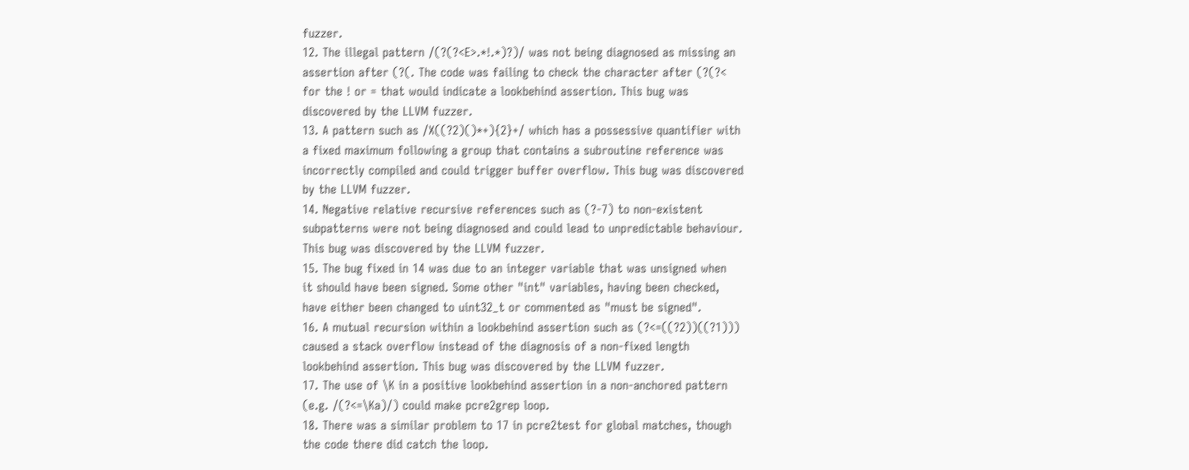fuzzer.
12. The illegal pattern /(?(?<E>.*!.*)?)/ was not being diagnosed as missing an
assertion after (?(. The code was failing to check the character after (?(?<
for the ! or = that would indicate a lookbehind assertion. This bug was
discovered by the LLVM fuzzer.
13. A pattern such as /X((?2)()*+){2}+/ which has a possessive quantifier with
a fixed maximum following a group that contains a subroutine reference was
incorrectly compiled and could trigger buffer overflow. This bug was discovered
by the LLVM fuzzer.
14. Negative relative recursive references such as (?-7) to non-existent
subpatterns were not being diagnosed and could lead to unpredictable behaviour.
This bug was discovered by the LLVM fuzzer.
15. The bug fixed in 14 was due to an integer variable that was unsigned when
it should have been signed. Some other "int" variables, having been checked,
have either been changed to uint32_t or commented as "must be signed".
16. A mutual recursion within a lookbehind assertion such as (?<=((?2))((?1)))
caused a stack overflow instead of the diagnosis of a non-fixed length
lookbehind assertion. This bug was discovered by the LLVM fuzzer.
17. The use of \K in a positive lookbehind assertion in a non-anchored pattern
(e.g. /(?<=\Ka)/) could make pcre2grep loop.
18. There was a similar problem to 17 in pcre2test for global matches, though
the code there did catch the loop.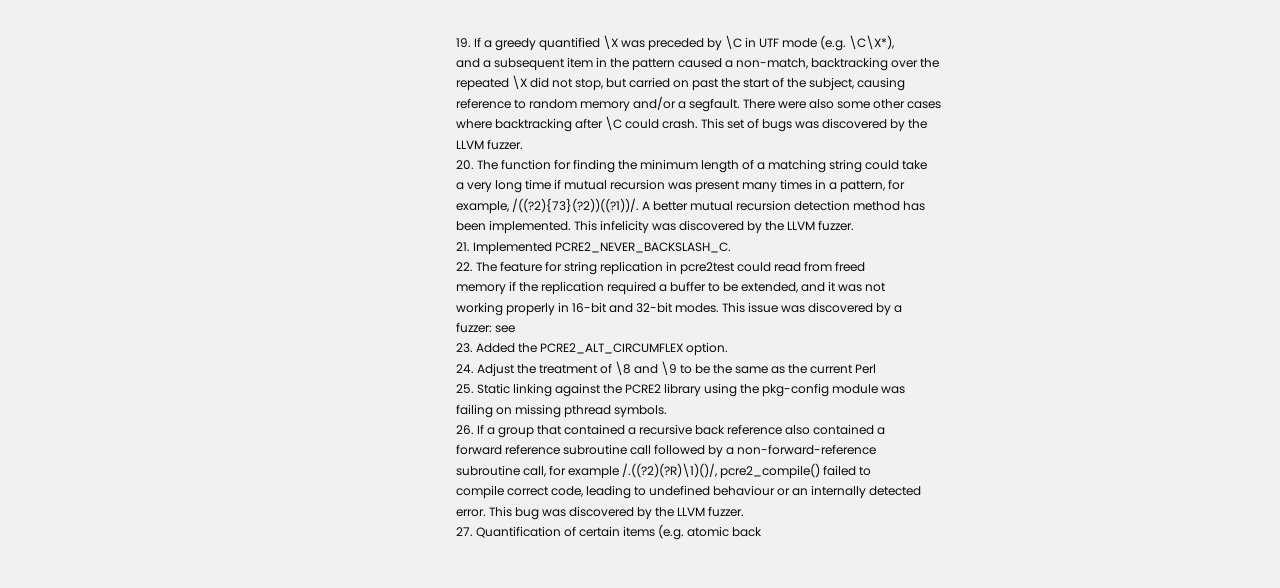19. If a greedy quantified \X was preceded by \C in UTF mode (e.g. \C\X*),
and a subsequent item in the pattern caused a non-match, backtracking over the
repeated \X did not stop, but carried on past the start of the subject, causing
reference to random memory and/or a segfault. There were also some other cases
where backtracking after \C could crash. This set of bugs was discovered by the
LLVM fuzzer.
20. The function for finding the minimum length of a matching string could take
a very long time if mutual recursion was present many times in a pattern, for
example, /((?2){73}(?2))((?1))/. A better mutual recursion detection method has
been implemented. This infelicity was discovered by the LLVM fuzzer.
21. Implemented PCRE2_NEVER_BACKSLASH_C.
22. The feature for string replication in pcre2test could read from freed
memory if the replication required a buffer to be extended, and it was not
working properly in 16-bit and 32-bit modes. This issue was discovered by a
fuzzer: see
23. Added the PCRE2_ALT_CIRCUMFLEX option.
24. Adjust the treatment of \8 and \9 to be the same as the current Perl
25. Static linking against the PCRE2 library using the pkg-config module was
failing on missing pthread symbols.
26. If a group that contained a recursive back reference also contained a
forward reference subroutine call followed by a non-forward-reference
subroutine call, for example /.((?2)(?R)\1)()/, pcre2_compile() failed to
compile correct code, leading to undefined behaviour or an internally detected
error. This bug was discovered by the LLVM fuzzer.
27. Quantification of certain items (e.g. atomic back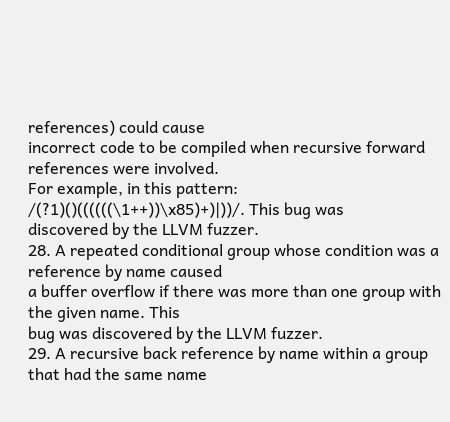references) could cause
incorrect code to be compiled when recursive forward references were involved.
For example, in this pattern: /(?1)()((((((\1++))\x85)+)|))/. This bug was
discovered by the LLVM fuzzer.
28. A repeated conditional group whose condition was a reference by name caused
a buffer overflow if there was more than one group with the given name. This
bug was discovered by the LLVM fuzzer.
29. A recursive back reference by name within a group that had the same name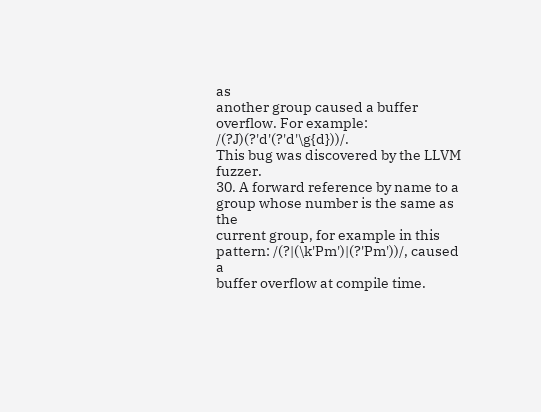as
another group caused a buffer overflow. For example: /(?J)(?'d'(?'d'\g{d}))/.
This bug was discovered by the LLVM fuzzer.
30. A forward reference by name to a group whose number is the same as the
current group, for example in this pattern: /(?|(\k'Pm')|(?'Pm'))/, caused a
buffer overflow at compile time.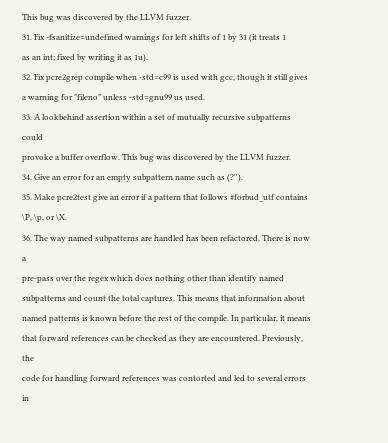This bug was discovered by the LLVM fuzzer.
31. Fix -fsanitize=undefined warnings for left shifts of 1 by 31 (it treats 1
as an int; fixed by writing it as 1u).
32. Fix pcre2grep compile when -std=c99 is used with gcc, though it still gives
a warning for "fileno" unless -std=gnu99 us used.
33. A lookbehind assertion within a set of mutually recursive subpatterns could
provoke a buffer overflow. This bug was discovered by the LLVM fuzzer.
34. Give an error for an empty subpattern name such as (?'').
35. Make pcre2test give an error if a pattern that follows #forbud_utf contains
\P, \p, or \X.
36. The way named subpatterns are handled has been refactored. There is now a
pre-pass over the regex which does nothing other than identify named
subpatterns and count the total captures. This means that information about
named patterns is known before the rest of the compile. In particular, it means
that forward references can be checked as they are encountered. Previously, the
code for handling forward references was contorted and led to several errors in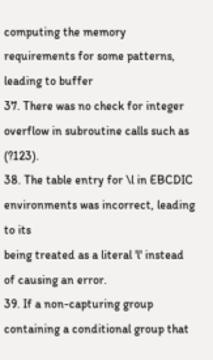computing the memory requirements for some patterns, leading to buffer
37. There was no check for integer overflow in subroutine calls such as (?123).
38. The table entry for \l in EBCDIC environments was incorrect, leading to its
being treated as a literal 'l' instead of causing an error.
39. If a non-capturing group containing a conditional group that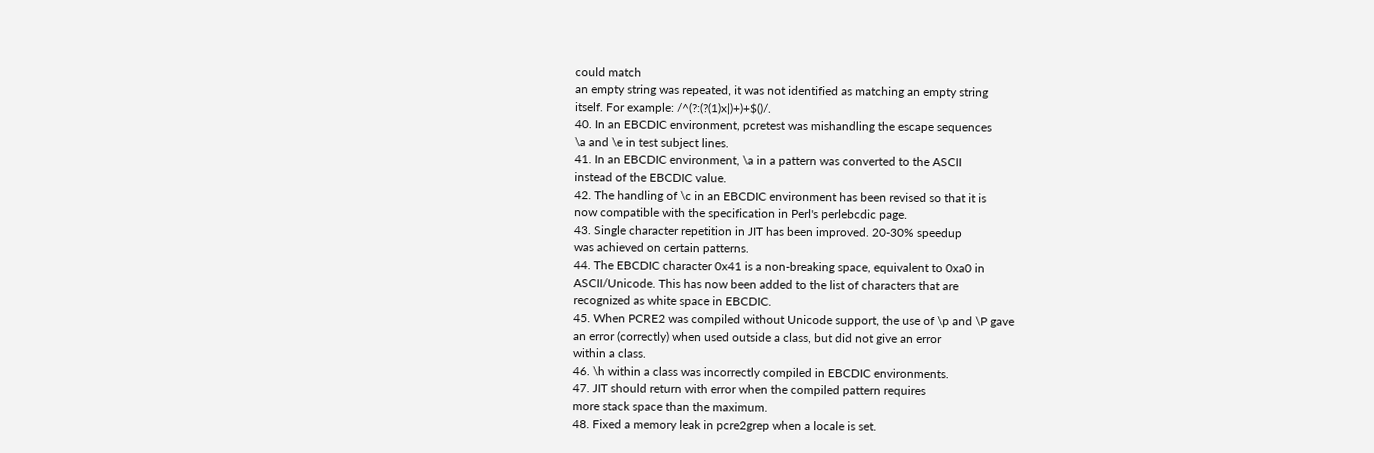could match
an empty string was repeated, it was not identified as matching an empty string
itself. For example: /^(?:(?(1)x|)+)+$()/.
40. In an EBCDIC environment, pcretest was mishandling the escape sequences
\a and \e in test subject lines.
41. In an EBCDIC environment, \a in a pattern was converted to the ASCII
instead of the EBCDIC value.
42. The handling of \c in an EBCDIC environment has been revised so that it is
now compatible with the specification in Perl's perlebcdic page.
43. Single character repetition in JIT has been improved. 20-30% speedup
was achieved on certain patterns.
44. The EBCDIC character 0x41 is a non-breaking space, equivalent to 0xa0 in
ASCII/Unicode. This has now been added to the list of characters that are
recognized as white space in EBCDIC.
45. When PCRE2 was compiled without Unicode support, the use of \p and \P gave
an error (correctly) when used outside a class, but did not give an error
within a class.
46. \h within a class was incorrectly compiled in EBCDIC environments.
47. JIT should return with error when the compiled pattern requires
more stack space than the maximum.
48. Fixed a memory leak in pcre2grep when a locale is set.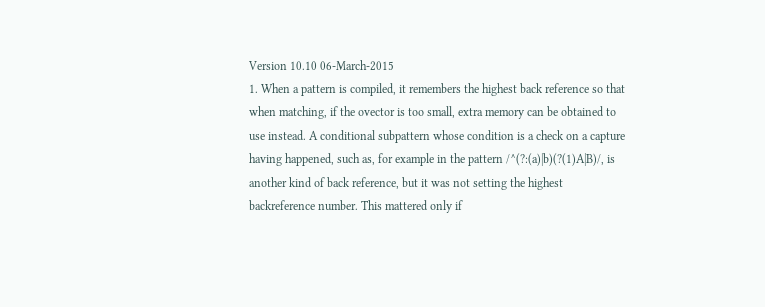Version 10.10 06-March-2015
1. When a pattern is compiled, it remembers the highest back reference so that
when matching, if the ovector is too small, extra memory can be obtained to
use instead. A conditional subpattern whose condition is a check on a capture
having happened, such as, for example in the pattern /^(?:(a)|b)(?(1)A|B)/, is
another kind of back reference, but it was not setting the highest
backreference number. This mattered only if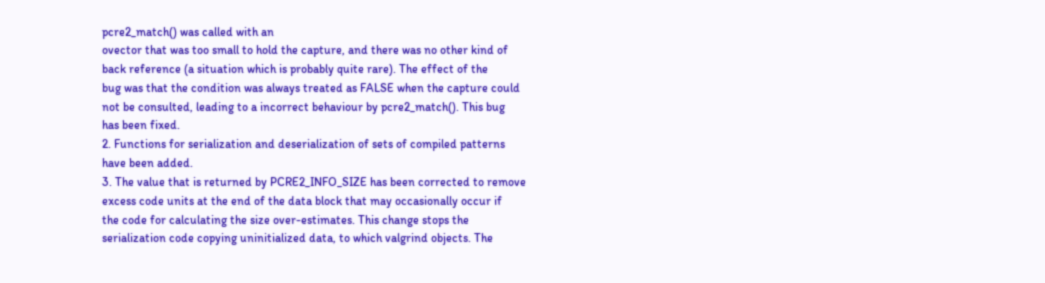pcre2_match() was called with an
ovector that was too small to hold the capture, and there was no other kind of
back reference (a situation which is probably quite rare). The effect of the
bug was that the condition was always treated as FALSE when the capture could
not be consulted, leading to a incorrect behaviour by pcre2_match(). This bug
has been fixed.
2. Functions for serialization and deserialization of sets of compiled patterns
have been added.
3. The value that is returned by PCRE2_INFO_SIZE has been corrected to remove
excess code units at the end of the data block that may occasionally occur if
the code for calculating the size over-estimates. This change stops the
serialization code copying uninitialized data, to which valgrind objects. The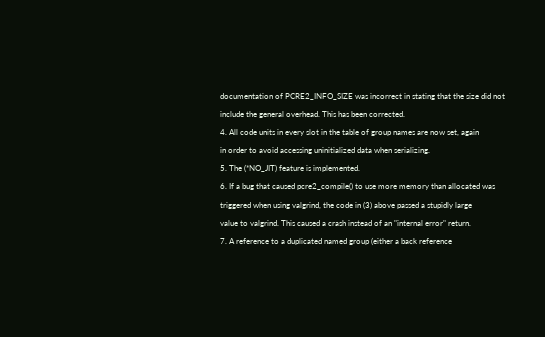documentation of PCRE2_INFO_SIZE was incorrect in stating that the size did not
include the general overhead. This has been corrected.
4. All code units in every slot in the table of group names are now set, again
in order to avoid accessing uninitialized data when serializing.
5. The (*NO_JIT) feature is implemented.
6. If a bug that caused pcre2_compile() to use more memory than allocated was
triggered when using valgrind, the code in (3) above passed a stupidly large
value to valgrind. This caused a crash instead of an "internal error" return.
7. A reference to a duplicated named group (either a back reference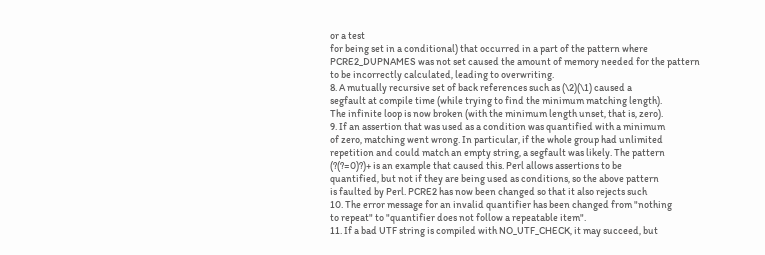or a test
for being set in a conditional) that occurred in a part of the pattern where
PCRE2_DUPNAMES was not set caused the amount of memory needed for the pattern
to be incorrectly calculated, leading to overwriting.
8. A mutually recursive set of back references such as (\2)(\1) caused a
segfault at compile time (while trying to find the minimum matching length).
The infinite loop is now broken (with the minimum length unset, that is, zero).
9. If an assertion that was used as a condition was quantified with a minimum
of zero, matching went wrong. In particular, if the whole group had unlimited
repetition and could match an empty string, a segfault was likely. The pattern
(?(?=0)?)+ is an example that caused this. Perl allows assertions to be
quantified, but not if they are being used as conditions, so the above pattern
is faulted by Perl. PCRE2 has now been changed so that it also rejects such
10. The error message for an invalid quantifier has been changed from "nothing
to repeat" to "quantifier does not follow a repeatable item".
11. If a bad UTF string is compiled with NO_UTF_CHECK, it may succeed, but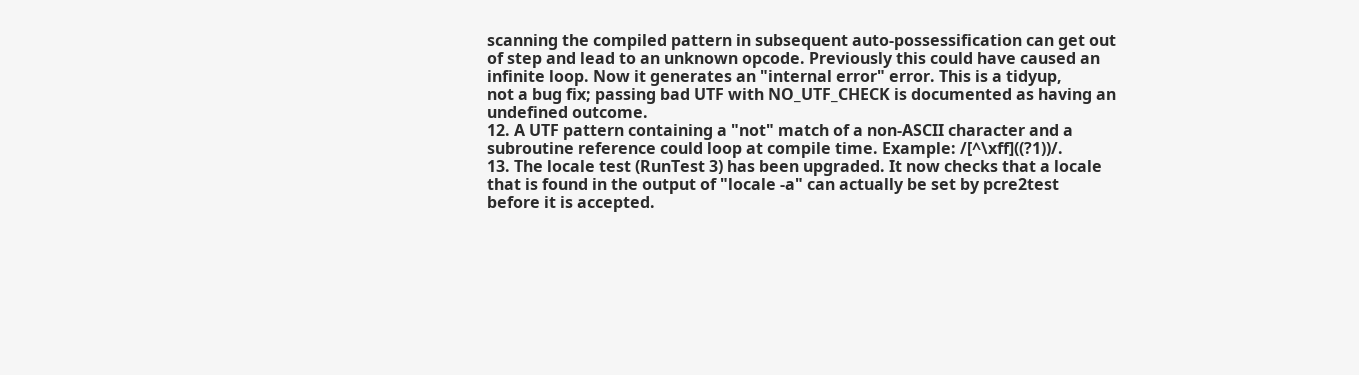scanning the compiled pattern in subsequent auto-possessification can get out
of step and lead to an unknown opcode. Previously this could have caused an
infinite loop. Now it generates an "internal error" error. This is a tidyup,
not a bug fix; passing bad UTF with NO_UTF_CHECK is documented as having an
undefined outcome.
12. A UTF pattern containing a "not" match of a non-ASCII character and a
subroutine reference could loop at compile time. Example: /[^\xff]((?1))/.
13. The locale test (RunTest 3) has been upgraded. It now checks that a locale
that is found in the output of "locale -a" can actually be set by pcre2test
before it is accepted.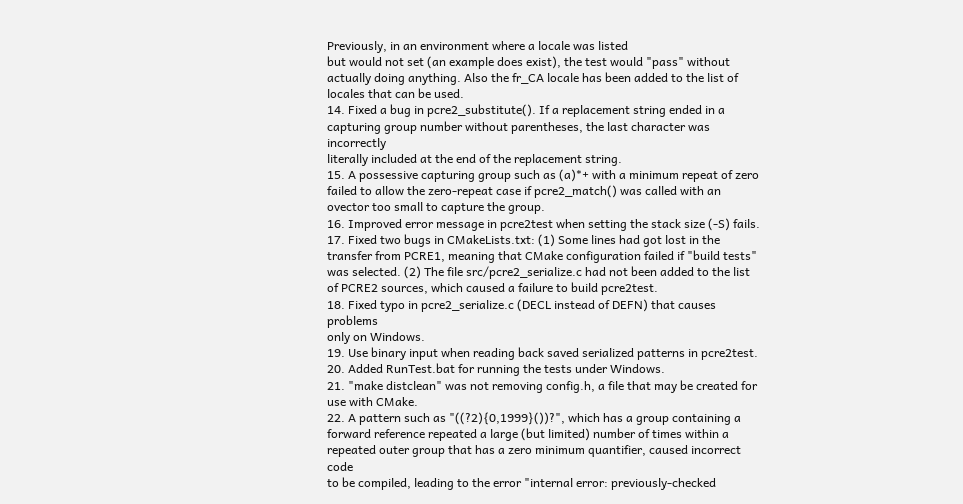Previously, in an environment where a locale was listed
but would not set (an example does exist), the test would "pass" without
actually doing anything. Also the fr_CA locale has been added to the list of
locales that can be used.
14. Fixed a bug in pcre2_substitute(). If a replacement string ended in a
capturing group number without parentheses, the last character was incorrectly
literally included at the end of the replacement string.
15. A possessive capturing group such as (a)*+ with a minimum repeat of zero
failed to allow the zero-repeat case if pcre2_match() was called with an
ovector too small to capture the group.
16. Improved error message in pcre2test when setting the stack size (-S) fails.
17. Fixed two bugs in CMakeLists.txt: (1) Some lines had got lost in the
transfer from PCRE1, meaning that CMake configuration failed if "build tests"
was selected. (2) The file src/pcre2_serialize.c had not been added to the list
of PCRE2 sources, which caused a failure to build pcre2test.
18. Fixed typo in pcre2_serialize.c (DECL instead of DEFN) that causes problems
only on Windows.
19. Use binary input when reading back saved serialized patterns in pcre2test.
20. Added RunTest.bat for running the tests under Windows.
21. "make distclean" was not removing config.h, a file that may be created for
use with CMake.
22. A pattern such as "((?2){0,1999}())?", which has a group containing a
forward reference repeated a large (but limited) number of times within a
repeated outer group that has a zero minimum quantifier, caused incorrect code
to be compiled, leading to the error "internal error: previously-checked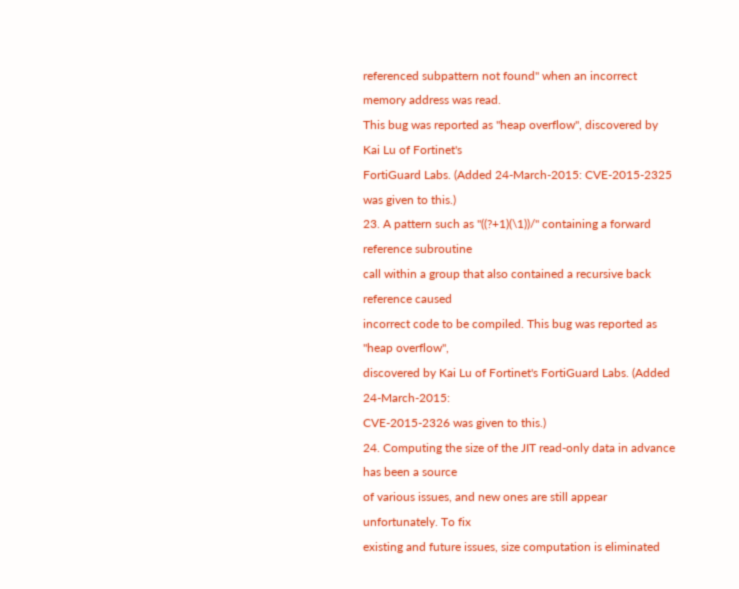referenced subpattern not found" when an incorrect memory address was read.
This bug was reported as "heap overflow", discovered by Kai Lu of Fortinet's
FortiGuard Labs. (Added 24-March-2015: CVE-2015-2325 was given to this.)
23. A pattern such as "((?+1)(\1))/" containing a forward reference subroutine
call within a group that also contained a recursive back reference caused
incorrect code to be compiled. This bug was reported as "heap overflow",
discovered by Kai Lu of Fortinet's FortiGuard Labs. (Added 24-March-2015:
CVE-2015-2326 was given to this.)
24. Computing the size of the JIT read-only data in advance has been a source
of various issues, and new ones are still appear unfortunately. To fix
existing and future issues, size computation is eliminated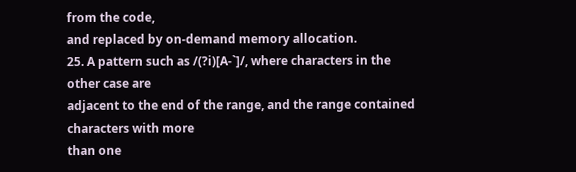from the code,
and replaced by on-demand memory allocation.
25. A pattern such as /(?i)[A-`]/, where characters in the other case are
adjacent to the end of the range, and the range contained characters with more
than one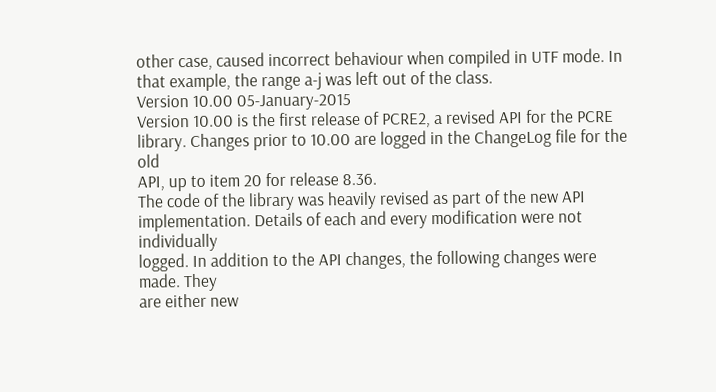other case, caused incorrect behaviour when compiled in UTF mode. In
that example, the range a-j was left out of the class.
Version 10.00 05-January-2015
Version 10.00 is the first release of PCRE2, a revised API for the PCRE
library. Changes prior to 10.00 are logged in the ChangeLog file for the old
API, up to item 20 for release 8.36.
The code of the library was heavily revised as part of the new API
implementation. Details of each and every modification were not individually
logged. In addition to the API changes, the following changes were made. They
are either new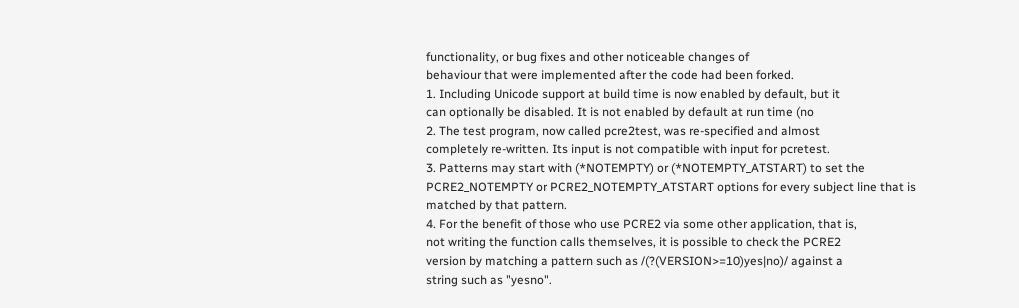functionality, or bug fixes and other noticeable changes of
behaviour that were implemented after the code had been forked.
1. Including Unicode support at build time is now enabled by default, but it
can optionally be disabled. It is not enabled by default at run time (no
2. The test program, now called pcre2test, was re-specified and almost
completely re-written. Its input is not compatible with input for pcretest.
3. Patterns may start with (*NOTEMPTY) or (*NOTEMPTY_ATSTART) to set the
PCRE2_NOTEMPTY or PCRE2_NOTEMPTY_ATSTART options for every subject line that is
matched by that pattern.
4. For the benefit of those who use PCRE2 via some other application, that is,
not writing the function calls themselves, it is possible to check the PCRE2
version by matching a pattern such as /(?(VERSION>=10)yes|no)/ against a
string such as "yesno".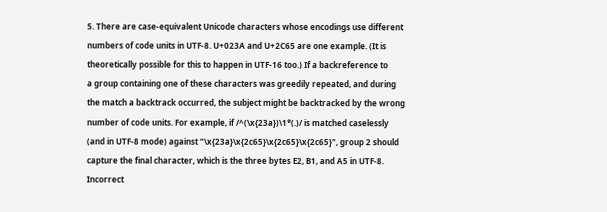5. There are case-equivalent Unicode characters whose encodings use different
numbers of code units in UTF-8. U+023A and U+2C65 are one example. (It is
theoretically possible for this to happen in UTF-16 too.) If a backreference to
a group containing one of these characters was greedily repeated, and during
the match a backtrack occurred, the subject might be backtracked by the wrong
number of code units. For example, if /^(\x{23a})\1*(.)/ is matched caselessly
(and in UTF-8 mode) against "\x{23a}\x{2c65}\x{2c65}\x{2c65}", group 2 should
capture the final character, which is the three bytes E2, B1, and A5 in UTF-8.
Incorrect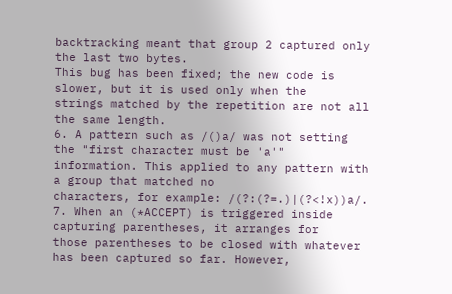backtracking meant that group 2 captured only the last two bytes.
This bug has been fixed; the new code is slower, but it is used only when the
strings matched by the repetition are not all the same length.
6. A pattern such as /()a/ was not setting the "first character must be 'a'"
information. This applied to any pattern with a group that matched no
characters, for example: /(?:(?=.)|(?<!x))a/.
7. When an (*ACCEPT) is triggered inside capturing parentheses, it arranges for
those parentheses to be closed with whatever has been captured so far. However,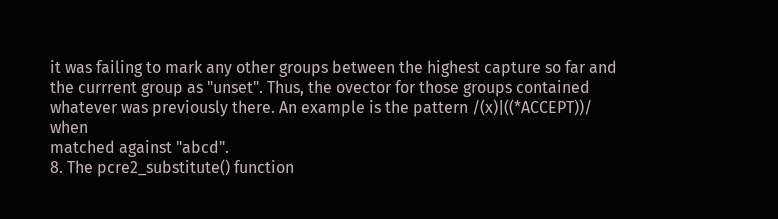it was failing to mark any other groups between the highest capture so far and
the currrent group as "unset". Thus, the ovector for those groups contained
whatever was previously there. An example is the pattern /(x)|((*ACCEPT))/ when
matched against "abcd".
8. The pcre2_substitute() function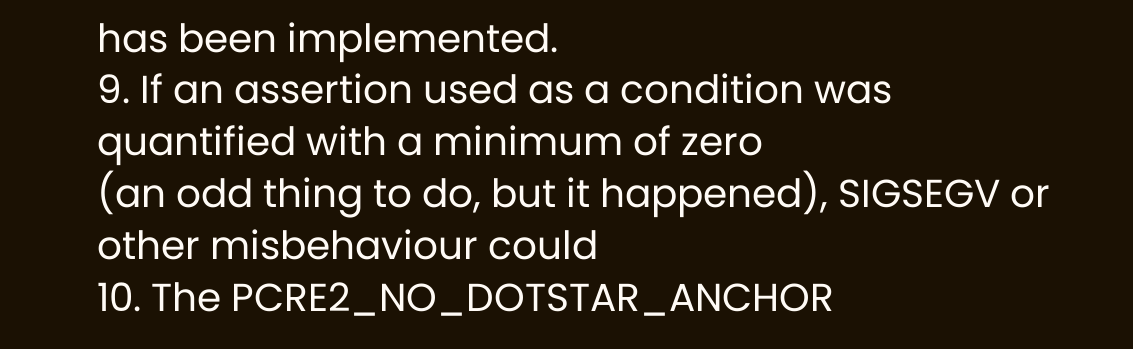has been implemented.
9. If an assertion used as a condition was quantified with a minimum of zero
(an odd thing to do, but it happened), SIGSEGV or other misbehaviour could
10. The PCRE2_NO_DOTSTAR_ANCHOR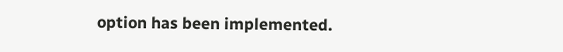option has been implemented.